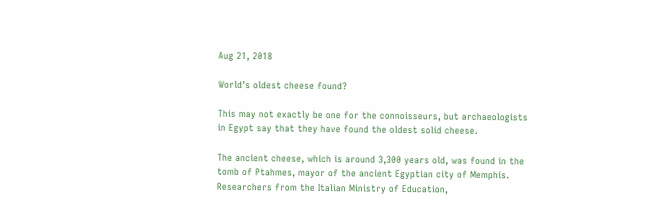Aug 21, 2018

World's oldest cheese found?

This may not exactly be one for the connoisseurs, but archaeologists in Egypt say that they have found the oldest solid cheese.

The ancient cheese, which is around 3,300 years old, was found in the tomb of Ptahmes, mayor of the ancient Egyptian city of Memphis. Researchers from the Italian Ministry of Education,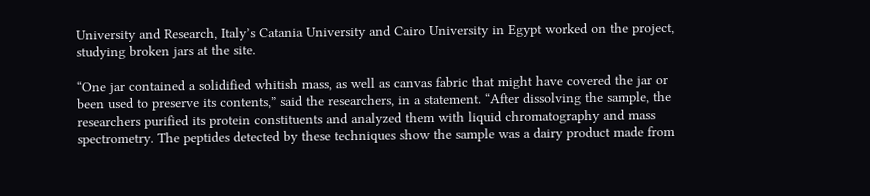University and Research, Italy’s Catania University and Cairo University in Egypt worked on the project, studying broken jars at the site.

“One jar contained a solidified whitish mass, as well as canvas fabric that might have covered the jar or been used to preserve its contents,” said the researchers, in a statement. “After dissolving the sample, the researchers purified its protein constituents and analyzed them with liquid chromatography and mass spectrometry. The peptides detected by these techniques show the sample was a dairy product made from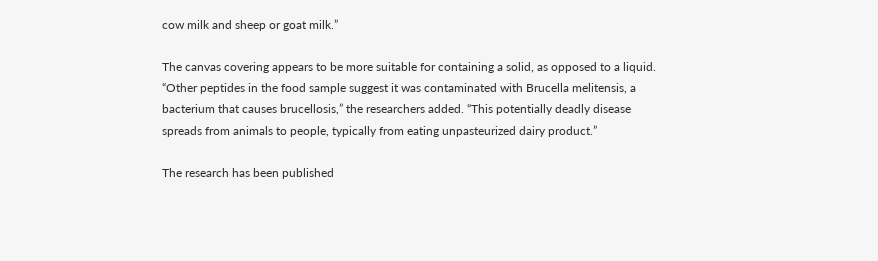cow milk and sheep or goat milk.”

The canvas covering appears to be more suitable for containing a solid, as opposed to a liquid. “Other peptides in the food sample suggest it was contaminated with Brucella melitensis, a bacterium that causes brucellosis,” the researchers added. “This potentially deadly disease spreads from animals to people, typically from eating unpasteurized dairy product.”

The research has been published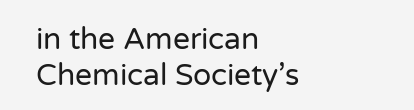in the American Chemical Society’s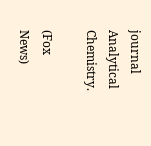journal Analytical Chemistry.

(Fox News)